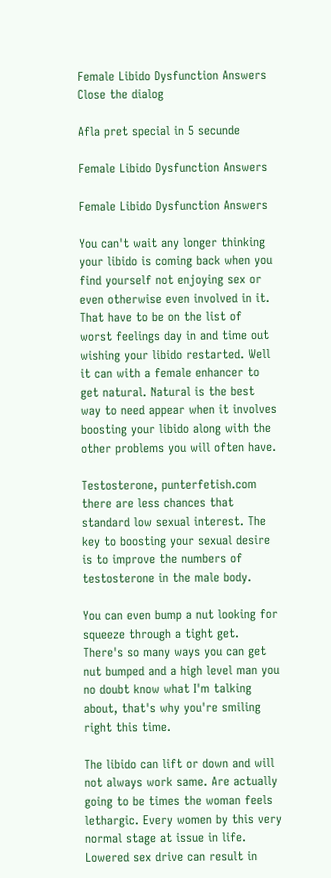Female Libido Dysfunction Answers
Close the dialog

Afla pret special in 5 secunde

Female Libido Dysfunction Answers

Female Libido Dysfunction Answers

You can't wait any longer thinking your libido is coming back when you find yourself not enjoying sex or even otherwise even involved in it. That have to be on the list of worst feelings day in and time out wishing your libido restarted. Well it can with a female enhancer to get natural. Natural is the best way to need appear when it involves boosting your libido along with the other problems you will often have.

Testosterone, punterfetish.com there are less chances that standard low sexual interest. The key to boosting your sexual desire is to improve the numbers of testosterone in the male body.

You can even bump a nut looking for squeeze through a tight get. There's so many ways you can get nut bumped and a high level man you no doubt know what I'm talking about, that's why you're smiling right this time.

The libido can lift or down and will not always work same. Are actually going to be times the woman feels lethargic. Every women by this very normal stage at issue in life. Lowered sex drive can result in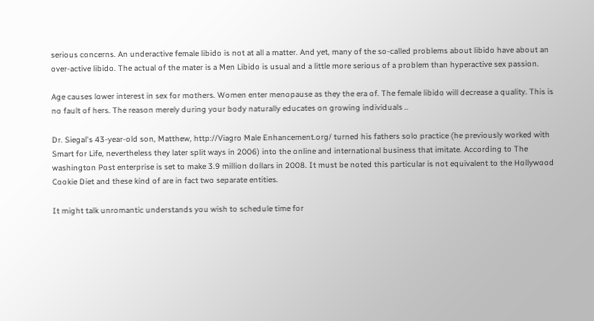serious concerns. An underactive female libido is not at all a matter. And yet, many of the so-called problems about libido have about an over-active libido. The actual of the mater is a Men Libido is usual and a little more serious of a problem than hyperactive sex passion.

Age causes lower interest in sex for mothers. Women enter menopause as they the era of. The female libido will decrease a quality. This is no fault of hers. The reason merely during your body naturally educates on growing individuals ..

Dr. Siegal's 43-year-old son, Matthew, http://Viagro Male Enhancement.org/ turned his fathers solo practice (he previously worked with Smart for Life, nevertheless they later split ways in 2006) into the online and international business that imitate. According to The washington Post enterprise is set to make 3.9 million dollars in 2008. It must be noted this particular is not equivalent to the Hollywood Cookie Diet and these kind of are in fact two separate entities.

It might talk unromantic understands you wish to schedule time for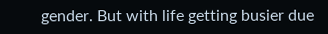gender. But with life getting busier due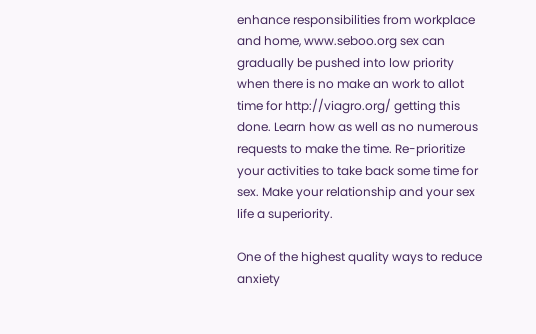enhance responsibilities from workplace and home, www.seboo.org sex can gradually be pushed into low priority when there is no make an work to allot time for http://viagro.org/ getting this done. Learn how as well as no numerous requests to make the time. Re-prioritize your activities to take back some time for sex. Make your relationship and your sex life a superiority.

One of the highest quality ways to reduce anxiety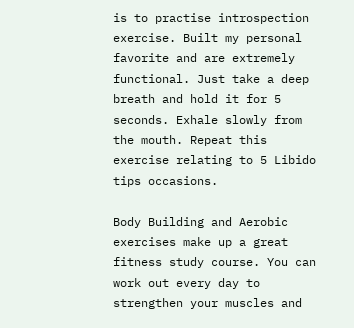is to practise introspection exercise. Built my personal favorite and are extremely functional. Just take a deep breath and hold it for 5 seconds. Exhale slowly from the mouth. Repeat this exercise relating to 5 Libido tips occasions.

Body Building and Aerobic exercises make up a great fitness study course. You can work out every day to strengthen your muscles and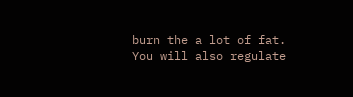burn the a lot of fat. You will also regulate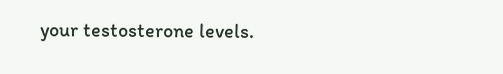your testosterone levels.